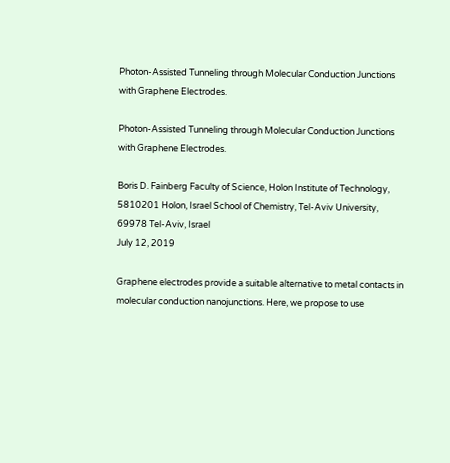Photon-Assisted Tunneling through Molecular Conduction Junctions with Graphene Electrodes.

Photon-Assisted Tunneling through Molecular Conduction Junctions with Graphene Electrodes.

Boris D. Fainberg Faculty of Science, Holon Institute of Technology, 5810201 Holon, Israel School of Chemistry, Tel-Aviv University, 69978 Tel-Aviv, Israel
July 12, 2019

Graphene electrodes provide a suitable alternative to metal contacts in molecular conduction nanojunctions. Here, we propose to use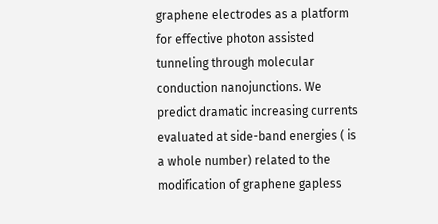graphene electrodes as a platform for effective photon assisted tunneling through molecular conduction nanojunctions. We predict dramatic increasing currents evaluated at side-band energies ( is a whole number) related to the modification of graphene gapless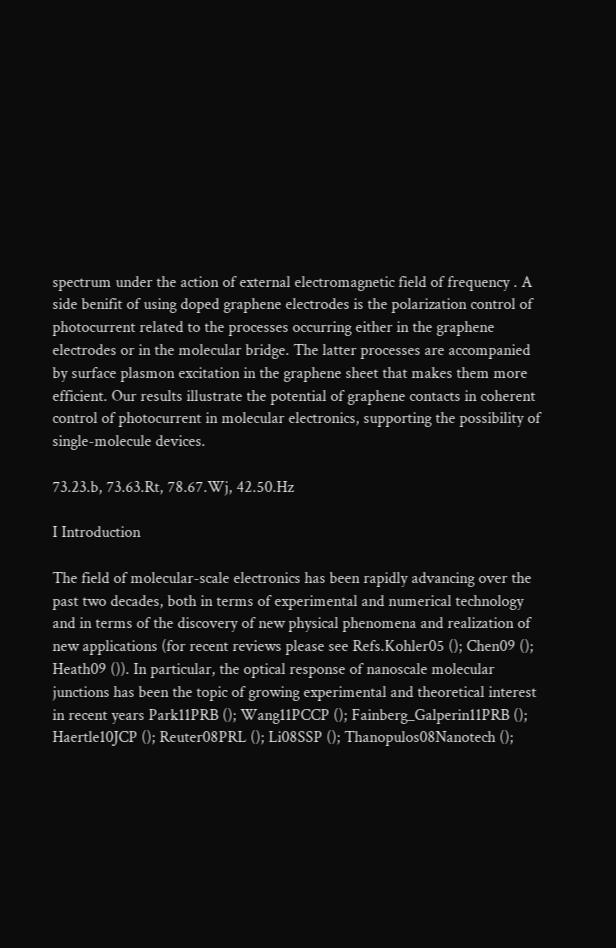spectrum under the action of external electromagnetic field of frequency . A side benifit of using doped graphene electrodes is the polarization control of photocurrent related to the processes occurring either in the graphene electrodes or in the molecular bridge. The latter processes are accompanied by surface plasmon excitation in the graphene sheet that makes them more efficient. Our results illustrate the potential of graphene contacts in coherent control of photocurrent in molecular electronics, supporting the possibility of single-molecule devices.

73.23.b, 73.63.Rt, 78.67.Wj, 42.50.Hz

I Introduction

The field of molecular-scale electronics has been rapidly advancing over the past two decades, both in terms of experimental and numerical technology and in terms of the discovery of new physical phenomena and realization of new applications (for recent reviews please see Refs.Kohler05 (); Chen09 (); Heath09 ()). In particular, the optical response of nanoscale molecular junctions has been the topic of growing experimental and theoretical interest in recent years Park11PRB (); Wang11PCCP (); Fainberg_Galperin11PRB (); Haertle10JCP (); Reuter08PRL (); Li08SSP (); Thanopulos08Nanotech ();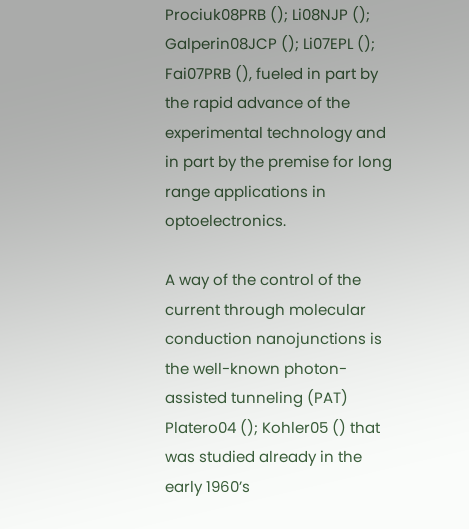Prociuk08PRB (); Li08NJP (); Galperin08JCP (); Li07EPL (); Fai07PRB (), fueled in part by the rapid advance of the experimental technology and in part by the premise for long range applications in optoelectronics.

A way of the control of the current through molecular conduction nanojunctions is the well-known photon-assisted tunneling (PAT) Platero04 (); Kohler05 () that was studied already in the early 1960’s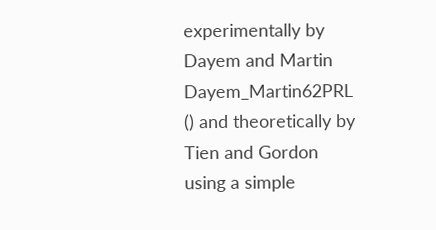experimentally by Dayem and Martin Dayem_Martin62PRL () and theoretically by Tien and Gordon using a simple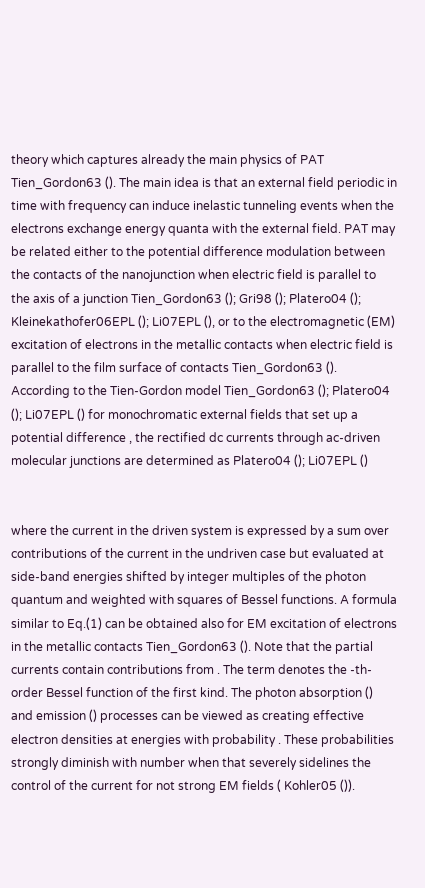theory which captures already the main physics of PAT Tien_Gordon63 (). The main idea is that an external field periodic in time with frequency can induce inelastic tunneling events when the electrons exchange energy quanta with the external field. PAT may be related either to the potential difference modulation between the contacts of the nanojunction when electric field is parallel to the axis of a junction Tien_Gordon63 (); Gri98 (); Platero04 (); Kleinekathofer06EPL (); Li07EPL (), or to the electromagnetic (EM) excitation of electrons in the metallic contacts when electric field is parallel to the film surface of contacts Tien_Gordon63 (). According to the Tien-Gordon model Tien_Gordon63 (); Platero04 (); Li07EPL () for monochromatic external fields that set up a potential difference , the rectified dc currents through ac-driven molecular junctions are determined as Platero04 (); Li07EPL ()


where the current in the driven system is expressed by a sum over contributions of the current in the undriven case but evaluated at side-band energies shifted by integer multiples of the photon quantum and weighted with squares of Bessel functions. A formula similar to Eq.(1) can be obtained also for EM excitation of electrons in the metallic contacts Tien_Gordon63 (). Note that the partial currents contain contributions from . The term denotes the -th-order Bessel function of the first kind. The photon absorption () and emission () processes can be viewed as creating effective electron densities at energies with probability . These probabilities strongly diminish with number when that severely sidelines the control of the current for not strong EM fields ( Kohler05 ()).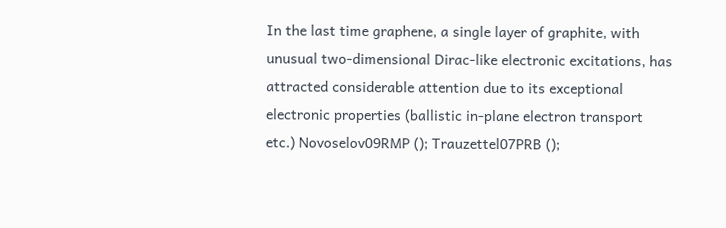In the last time graphene, a single layer of graphite, with unusual two-dimensional Dirac-like electronic excitations, has attracted considerable attention due to its exceptional electronic properties (ballistic in-plane electron transport etc.) Novoselov09RMP (); Trauzettel07PRB ();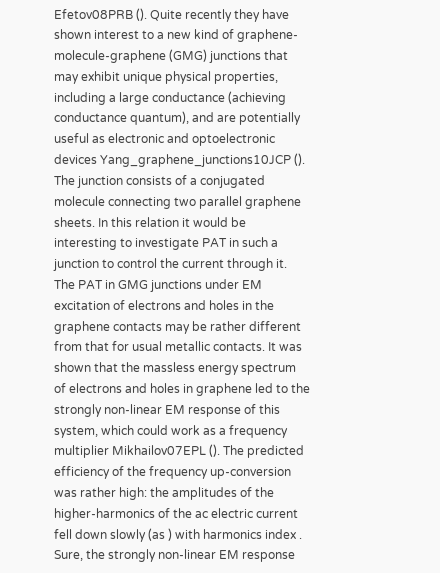Efetov08PRB (). Quite recently they have shown interest to a new kind of graphene-molecule-graphene (GMG) junctions that may exhibit unique physical properties, including a large conductance (achieving conductance quantum), and are potentially useful as electronic and optoelectronic devices Yang_graphene_junctions10JCP (). The junction consists of a conjugated molecule connecting two parallel graphene sheets. In this relation it would be interesting to investigate PAT in such a junction to control the current through it. The PAT in GMG junctions under EM excitation of electrons and holes in the graphene contacts may be rather different from that for usual metallic contacts. It was shown that the massless energy spectrum of electrons and holes in graphene led to the strongly non-linear EM response of this system, which could work as a frequency multiplier Mikhailov07EPL (). The predicted efficiency of the frequency up-conversion was rather high: the amplitudes of the higher-harmonics of the ac electric current fell down slowly (as ) with harmonics index . Sure, the strongly non-linear EM response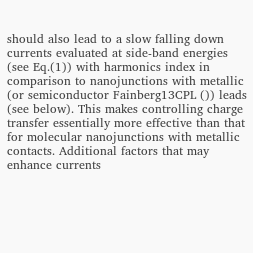should also lead to a slow falling down currents evaluated at side-band energies (see Eq.(1)) with harmonics index in comparison to nanojunctions with metallic (or semiconductor Fainberg13CPL ()) leads (see below). This makes controlling charge transfer essentially more effective than that for molecular nanojunctions with metallic contacts. Additional factors that may enhance currents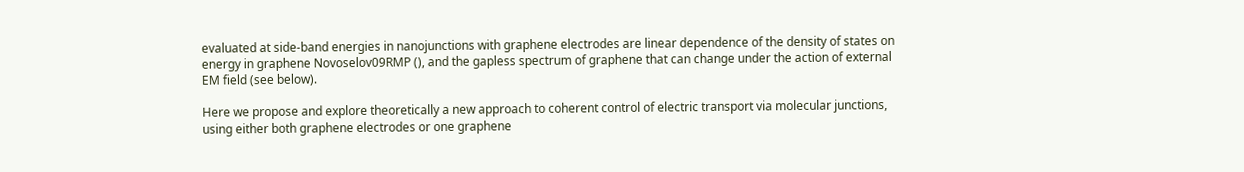evaluated at side-band energies in nanojunctions with graphene electrodes are linear dependence of the density of states on energy in graphene Novoselov09RMP (), and the gapless spectrum of graphene that can change under the action of external EM field (see below).

Here we propose and explore theoretically a new approach to coherent control of electric transport via molecular junctions, using either both graphene electrodes or one graphene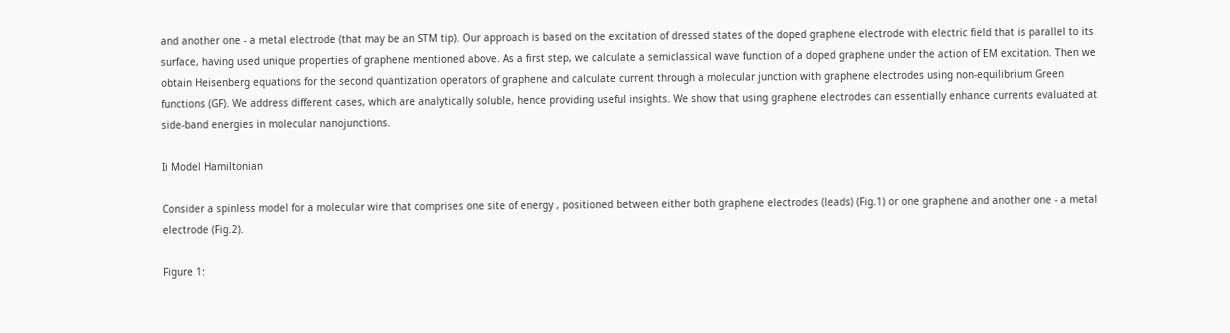and another one - a metal electrode (that may be an STM tip). Our approach is based on the excitation of dressed states of the doped graphene electrode with electric field that is parallel to its surface, having used unique properties of graphene mentioned above. As a first step, we calculate a semiclassical wave function of a doped graphene under the action of EM excitation. Then we obtain Heisenberg equations for the second quantization operators of graphene and calculate current through a molecular junction with graphene electrodes using non-equilibrium Green functions (GF). We address different cases, which are analytically soluble, hence providing useful insights. We show that using graphene electrodes can essentially enhance currents evaluated at side-band energies in molecular nanojunctions.

Ii Model Hamiltonian

Consider a spinless model for a molecular wire that comprises one site of energy , positioned between either both graphene electrodes (leads) (Fig.1) or one graphene and another one - a metal electrode (Fig.2).

Figure 1: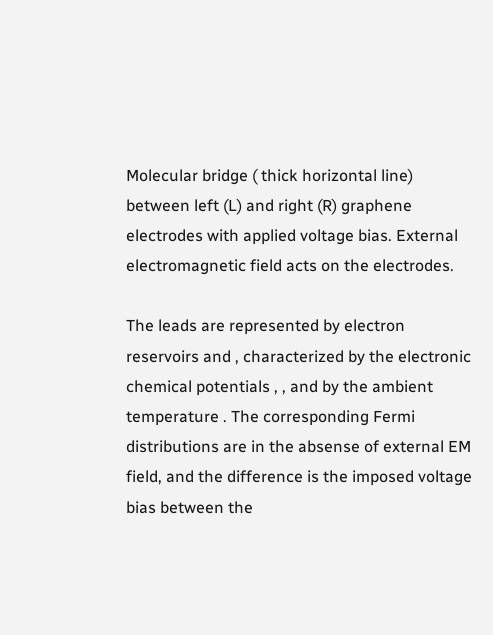Molecular bridge ( thick horizontal line) between left (L) and right (R) graphene electrodes with applied voltage bias. External electromagnetic field acts on the electrodes.

The leads are represented by electron reservoirs and , characterized by the electronic chemical potentials , , and by the ambient temperature . The corresponding Fermi distributions are in the absense of external EM field, and the difference is the imposed voltage bias between the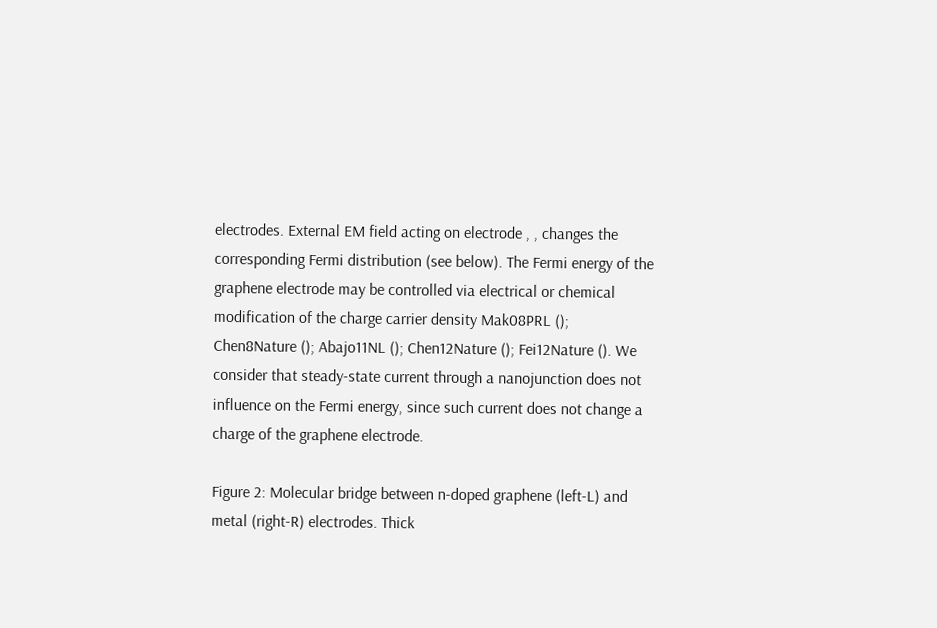electrodes. External EM field acting on electrode , , changes the corresponding Fermi distribution (see below). The Fermi energy of the graphene electrode may be controlled via electrical or chemical modification of the charge carrier density Mak08PRL (); Chen8Nature (); Abajo11NL (); Chen12Nature (); Fei12Nature (). We consider that steady-state current through a nanojunction does not influence on the Fermi energy, since such current does not change a charge of the graphene electrode.

Figure 2: Molecular bridge between n-doped graphene (left-L) and metal (right-R) electrodes. Thick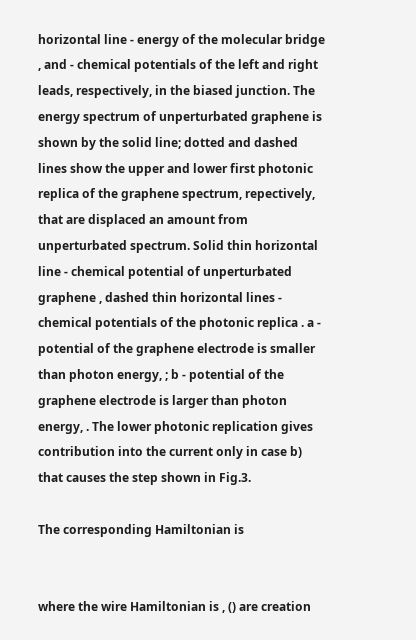horizontal line - energy of the molecular bridge , and - chemical potentials of the left and right leads, respectively, in the biased junction. The energy spectrum of unperturbated graphene is shown by the solid line; dotted and dashed lines show the upper and lower first photonic replica of the graphene spectrum, repectively, that are displaced an amount from unperturbated spectrum. Solid thin horizontal line - chemical potential of unperturbated graphene , dashed thin horizontal lines - chemical potentials of the photonic replica . a - potential of the graphene electrode is smaller than photon energy, ; b - potential of the graphene electrode is larger than photon energy, . The lower photonic replication gives contribution into the current only in case b) that causes the step shown in Fig.3.

The corresponding Hamiltonian is


where the wire Hamiltonian is , () are creation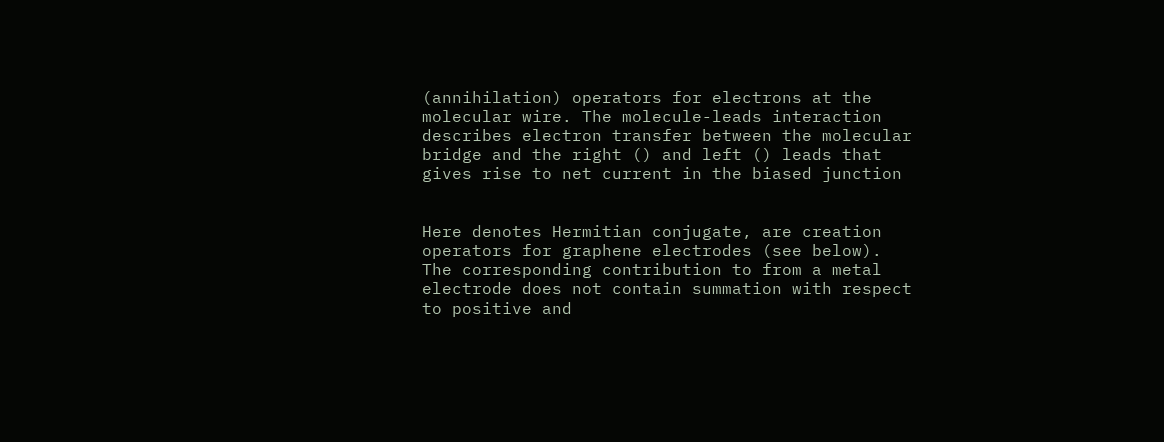(annihilation) operators for electrons at the molecular wire. The molecule-leads interaction describes electron transfer between the molecular bridge and the right () and left () leads that gives rise to net current in the biased junction


Here denotes Hermitian conjugate, are creation operators for graphene electrodes (see below). The corresponding contribution to from a metal electrode does not contain summation with respect to positive and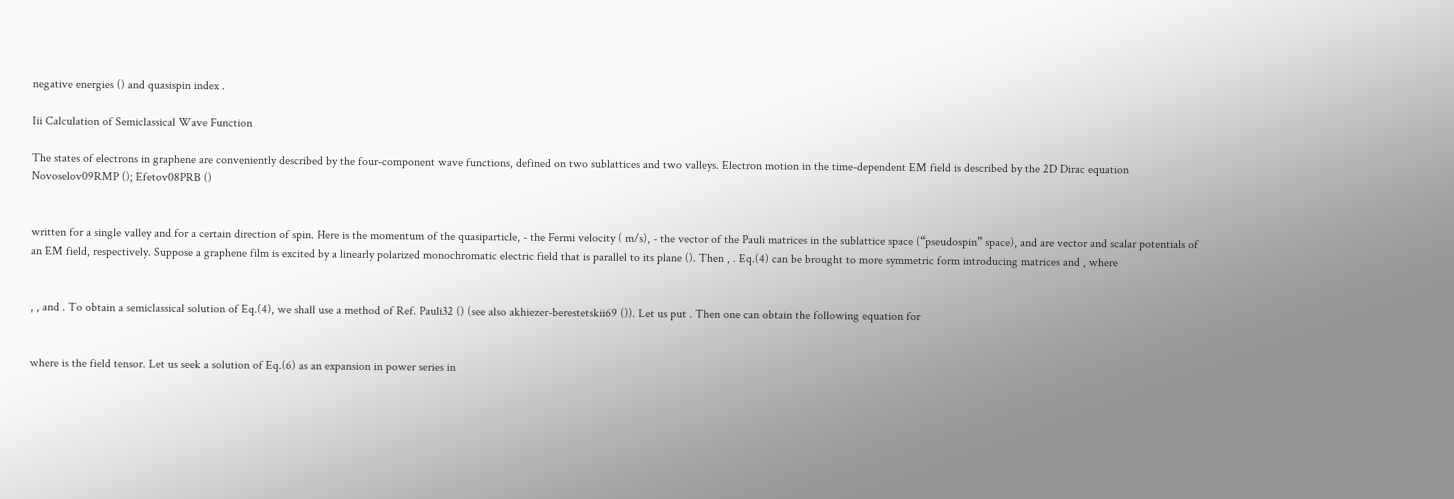negative energies () and quasispin index .

Iii Calculation of Semiclassical Wave Function

The states of electrons in graphene are conveniently described by the four-component wave functions, defined on two sublattices and two valleys. Electron motion in the time-dependent EM field is described by the 2D Dirac equation Novoselov09RMP (); Efetov08PRB ()


written for a single valley and for a certain direction of spin. Here is the momentum of the quasiparticle, - the Fermi velocity ( m/s), - the vector of the Pauli matrices in the sublattice space (“pseudospin” space), and are vector and scalar potentials of an EM field, respectively. Suppose a graphene film is excited by a linearly polarized monochromatic electric field that is parallel to its plane (). Then , . Eq.(4) can be brought to more symmetric form introducing matrices and , where


, , and . To obtain a semiclassical solution of Eq.(4), we shall use a method of Ref. Pauli32 () (see also akhiezer-berestetskii69 ()). Let us put . Then one can obtain the following equation for


where is the field tensor. Let us seek a solution of Eq.(6) as an expansion in power series in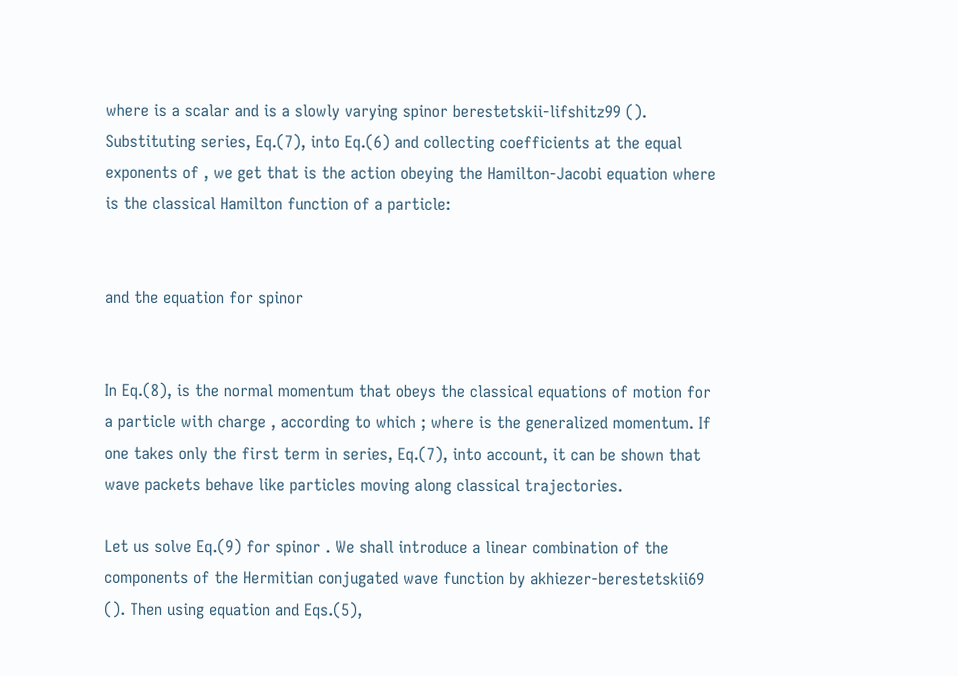where is a scalar and is a slowly varying spinor berestetskii-lifshitz99 (). Substituting series, Eq.(7), into Eq.(6) and collecting coefficients at the equal exponents of , we get that is the action obeying the Hamilton-Jacobi equation where is the classical Hamilton function of a particle:


and the equation for spinor


In Eq.(8), is the normal momentum that obeys the classical equations of motion for a particle with charge , according to which ; where is the generalized momentum. If one takes only the first term in series, Eq.(7), into account, it can be shown that wave packets behave like particles moving along classical trajectories.

Let us solve Eq.(9) for spinor . We shall introduce a linear combination of the components of the Hermitian conjugated wave function by akhiezer-berestetskii69 (). Then using equation and Eqs.(5),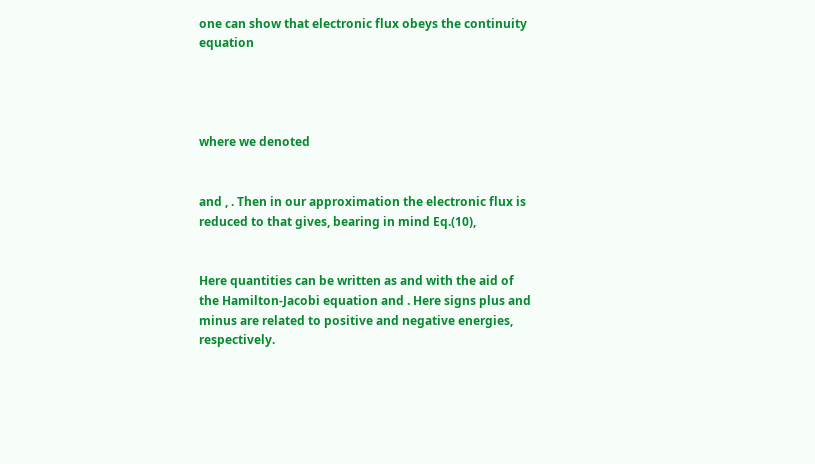one can show that electronic flux obeys the continuity equation




where we denoted


and , . Then in our approximation the electronic flux is reduced to that gives, bearing in mind Eq.(10),


Here quantities can be written as and with the aid of the Hamilton-Jacobi equation and . Here signs plus and minus are related to positive and negative energies, respectively.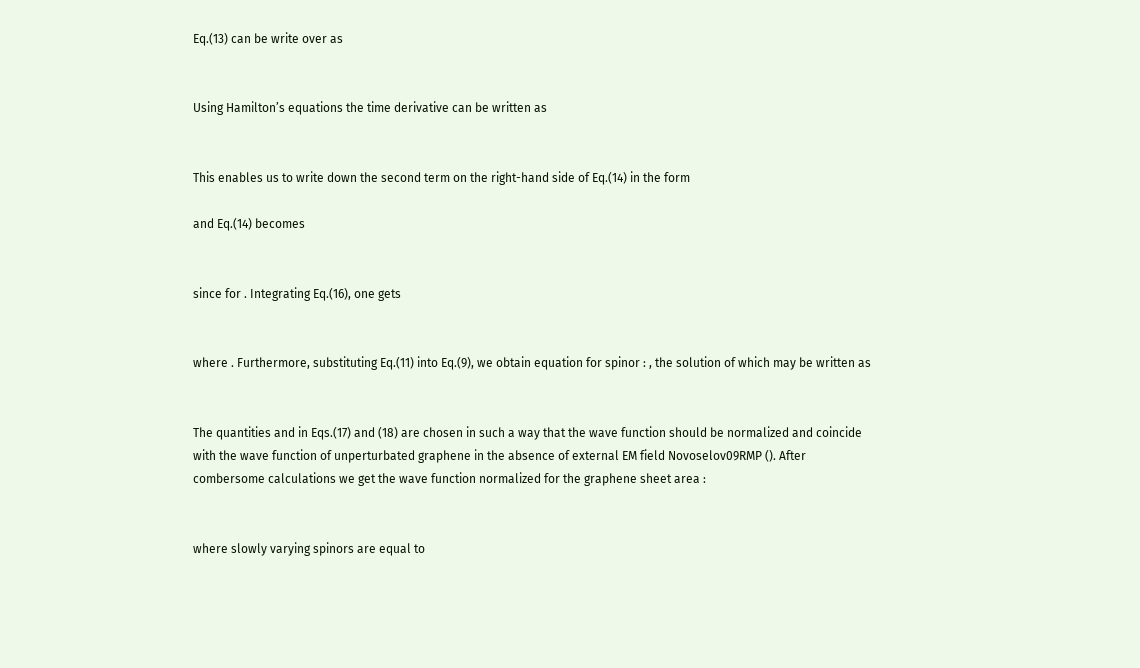Eq.(13) can be write over as


Using Hamilton’s equations the time derivative can be written as


This enables us to write down the second term on the right-hand side of Eq.(14) in the form

and Eq.(14) becomes


since for . Integrating Eq.(16), one gets


where . Furthermore, substituting Eq.(11) into Eq.(9), we obtain equation for spinor : , the solution of which may be written as


The quantities and in Eqs.(17) and (18) are chosen in such a way that the wave function should be normalized and coincide with the wave function of unperturbated graphene in the absence of external EM field Novoselov09RMP (). After combersome calculations we get the wave function normalized for the graphene sheet area :


where slowly varying spinors are equal to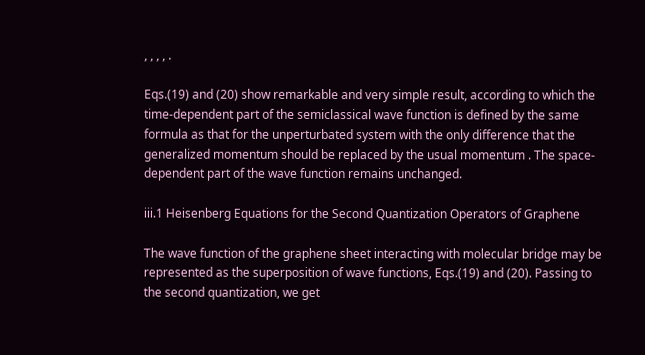, , , , .

Eqs.(19) and (20) show remarkable and very simple result, according to which the time-dependent part of the semiclassical wave function is defined by the same formula as that for the unperturbated system with the only difference that the generalized momentum should be replaced by the usual momentum . The space-dependent part of the wave function remains unchanged.

iii.1 Heisenberg Equations for the Second Quantization Operators of Graphene

The wave function of the graphene sheet interacting with molecular bridge may be represented as the superposition of wave functions, Eqs.(19) and (20). Passing to the second quantization, we get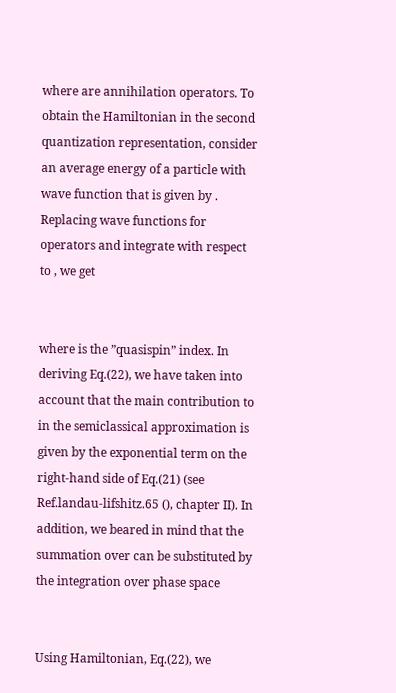where are annihilation operators. To obtain the Hamiltonian in the second quantization representation, consider an average energy of a particle with wave function that is given by . Replacing wave functions for operators and integrate with respect to , we get


where is the ”quasispin” index. In deriving Eq.(22), we have taken into account that the main contribution to in the semiclassical approximation is given by the exponential term on the right-hand side of Eq.(21) (see Ref.landau-lifshitz.65 (), chapter II). In addition, we beared in mind that the summation over can be substituted by the integration over phase space


Using Hamiltonian, Eq.(22), we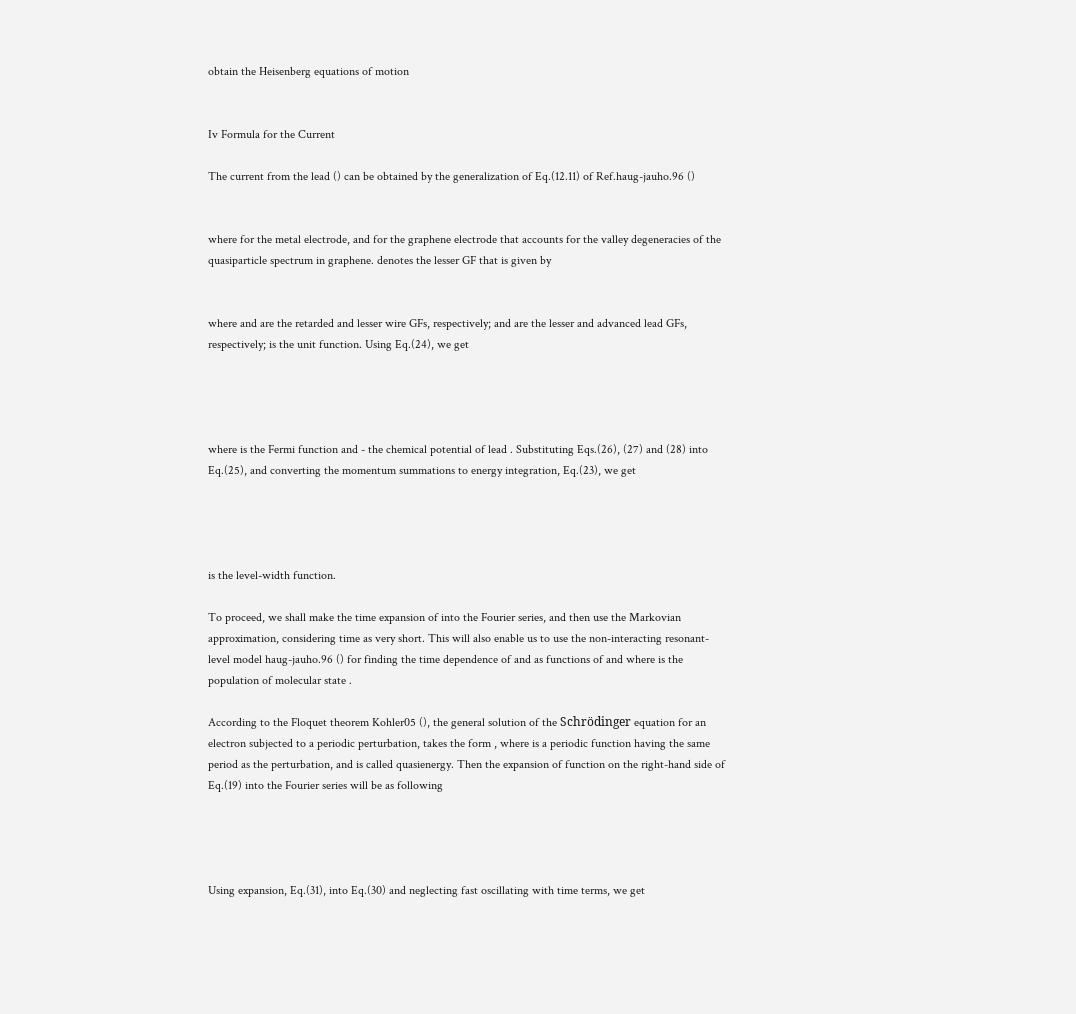obtain the Heisenberg equations of motion


Iv Formula for the Current

The current from the lead () can be obtained by the generalization of Eq.(12.11) of Ref.haug-jauho.96 ()


where for the metal electrode, and for the graphene electrode that accounts for the valley degeneracies of the quasiparticle spectrum in graphene. denotes the lesser GF that is given by


where and are the retarded and lesser wire GFs, respectively; and are the lesser and advanced lead GFs, respectively; is the unit function. Using Eq.(24), we get




where is the Fermi function and - the chemical potential of lead . Substituting Eqs.(26), (27) and (28) into Eq.(25), and converting the momentum summations to energy integration, Eq.(23), we get




is the level-width function.

To proceed, we shall make the time expansion of into the Fourier series, and then use the Markovian approximation, considering time as very short. This will also enable us to use the non-interacting resonant-level model haug-jauho.96 () for finding the time dependence of and as functions of and where is the population of molecular state .

According to the Floquet theorem Kohler05 (), the general solution of the Schrödinger equation for an electron subjected to a periodic perturbation, takes the form , where is a periodic function having the same period as the perturbation, and is called quasienergy. Then the expansion of function on the right-hand side of Eq.(19) into the Fourier series will be as following




Using expansion, Eq.(31), into Eq.(30) and neglecting fast oscillating with time terms, we get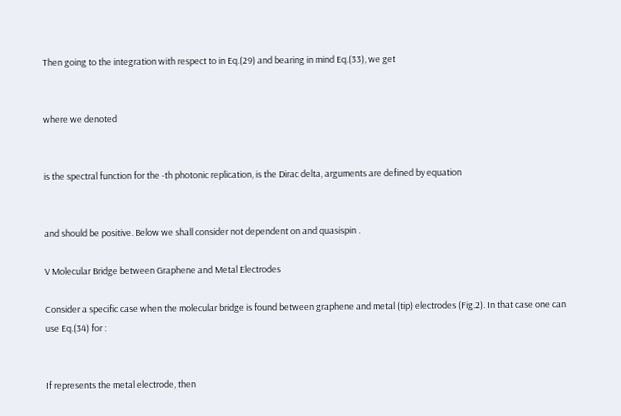Then going to the integration with respect to in Eq.(29) and bearing in mind Eq.(33), we get


where we denoted


is the spectral function for the -th photonic replication, is the Dirac delta, arguments are defined by equation


and should be positive. Below we shall consider not dependent on and quasispin .

V Molecular Bridge between Graphene and Metal Electrodes

Consider a specific case when the molecular bridge is found between graphene and metal (tip) electrodes (Fig.2). In that case one can use Eq.(34) for :


If represents the metal electrode, then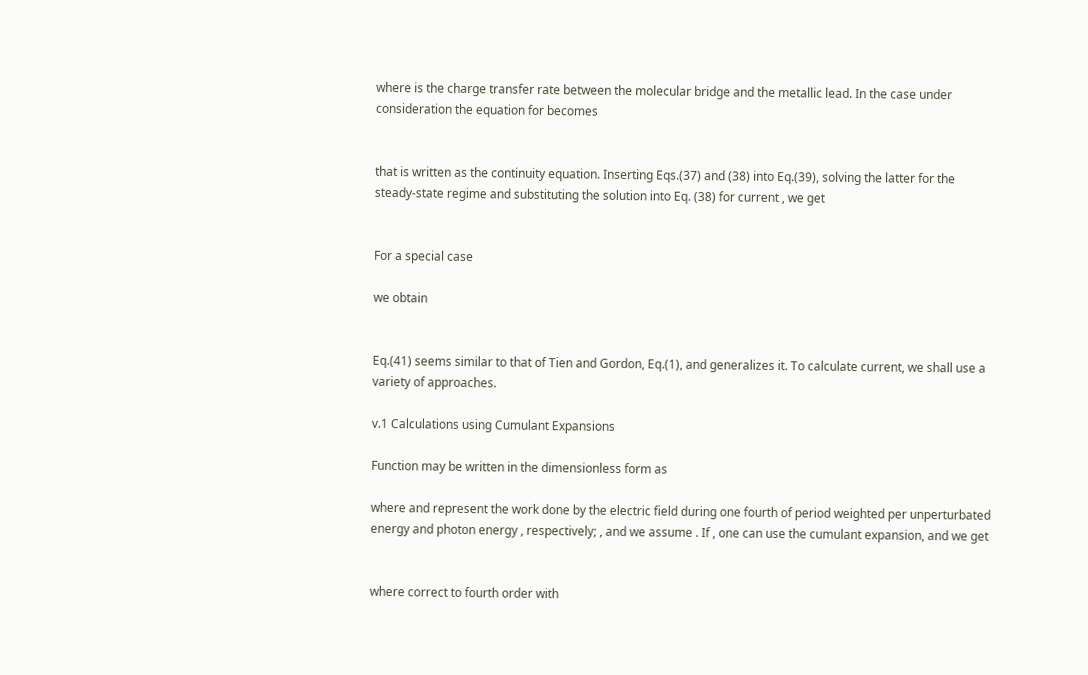where is the charge transfer rate between the molecular bridge and the metallic lead. In the case under consideration the equation for becomes


that is written as the continuity equation. Inserting Eqs.(37) and (38) into Eq.(39), solving the latter for the steady-state regime and substituting the solution into Eq. (38) for current , we get


For a special case

we obtain


Eq.(41) seems similar to that of Tien and Gordon, Eq.(1), and generalizes it. To calculate current, we shall use a variety of approaches.

v.1 Calculations using Cumulant Expansions

Function may be written in the dimensionless form as

where and represent the work done by the electric field during one fourth of period weighted per unperturbated energy and photon energy , respectively; , and we assume . If , one can use the cumulant expansion, and we get


where correct to fourth order with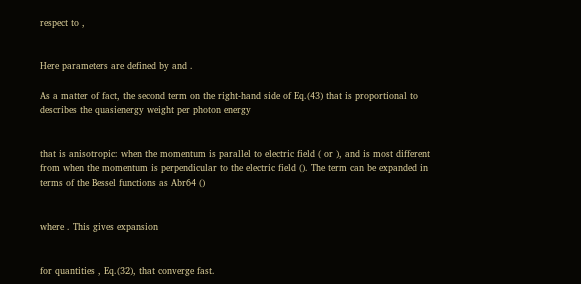respect to ,


Here parameters are defined by and .

As a matter of fact, the second term on the right-hand side of Eq.(43) that is proportional to describes the quasienergy weight per photon energy


that is anisotropic: when the momentum is parallel to electric field ( or ), and is most different from when the momentum is perpendicular to the electric field (). The term can be expanded in terms of the Bessel functions as Abr64 ()


where . This gives expansion


for quantities , Eq.(32), that converge fast.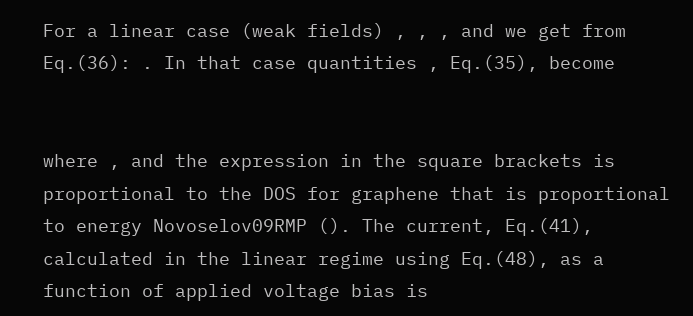For a linear case (weak fields) , , , and we get from Eq.(36): . In that case quantities , Eq.(35), become


where , and the expression in the square brackets is proportional to the DOS for graphene that is proportional to energy Novoselov09RMP (). The current, Eq.(41), calculated in the linear regime using Eq.(48), as a function of applied voltage bias is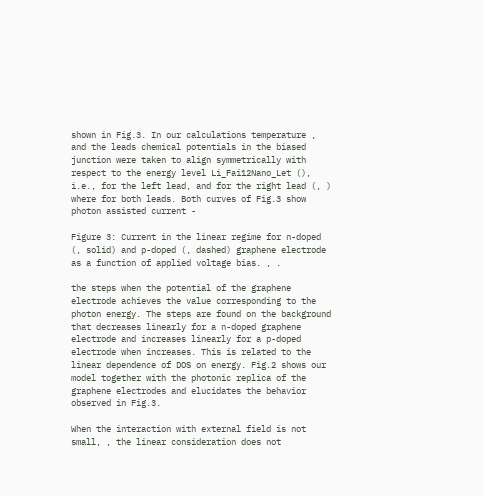shown in Fig.3. In our calculations temperature , and the leads chemical potentials in the biased junction were taken to align symmetrically with respect to the energy level Li_Fai12Nano_Let (), i.e., for the left lead, and for the right lead (, ) where for both leads. Both curves of Fig.3 show photon assisted current -

Figure 3: Current in the linear regime for n-doped (, solid) and p-doped (, dashed) graphene electrode as a function of applied voltage bias. , .

the steps when the potential of the graphene electrode achieves the value corresponding to the photon energy. The steps are found on the background that decreases linearly for a n-doped graphene electrode and increases linearly for a p-doped electrode when increases. This is related to the linear dependence of DOS on energy. Fig.2 shows our model together with the photonic replica of the graphene electrodes and elucidates the behavior observed in Fig.3.

When the interaction with external field is not small, , the linear consideration does not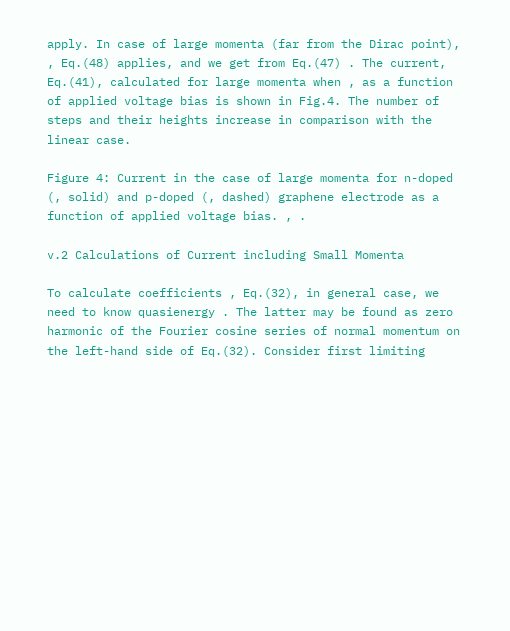apply. In case of large momenta (far from the Dirac point), , Eq.(48) applies, and we get from Eq.(47) . The current, Eq.(41), calculated for large momenta when , as a function of applied voltage bias is shown in Fig.4. The number of steps and their heights increase in comparison with the linear case.

Figure 4: Current in the case of large momenta for n-doped (, solid) and p-doped (, dashed) graphene electrode as a function of applied voltage bias. , .

v.2 Calculations of Current including Small Momenta

To calculate coefficients , Eq.(32), in general case, we need to know quasienergy . The latter may be found as zero harmonic of the Fourier cosine series of normal momentum on the left-hand side of Eq.(32). Consider first limiting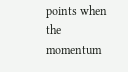points when the momentum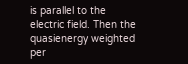is parallel to the electric field. Then the quasienergy weighted per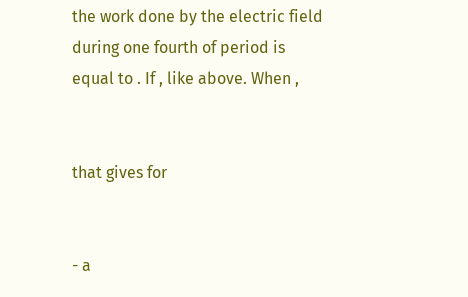the work done by the electric field during one fourth of period is equal to . If , like above. When ,


that gives for


- a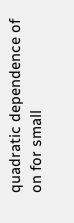quadratic dependence of on for small